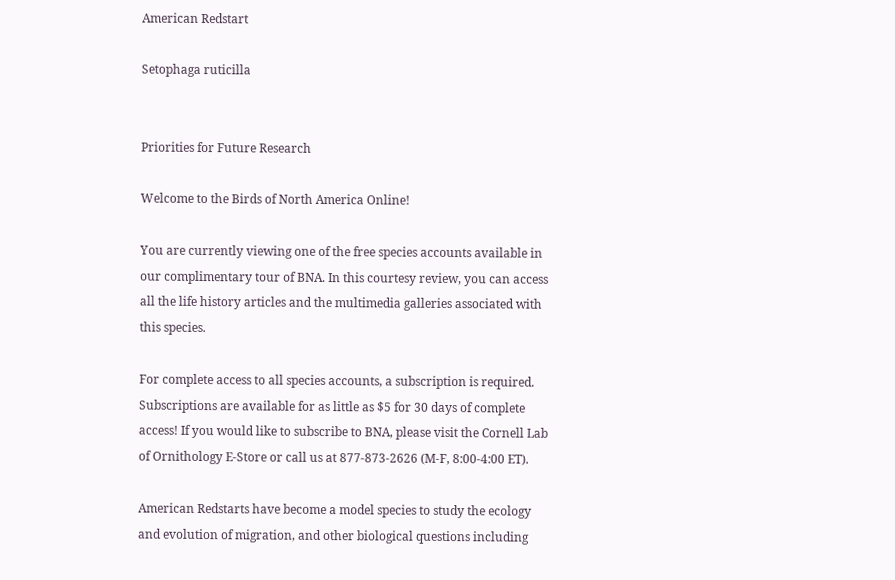American Redstart

Setophaga ruticilla


Priorities for Future Research

Welcome to the Birds of North America Online!

You are currently viewing one of the free species accounts available in our complimentary tour of BNA. In this courtesy review, you can access all the life history articles and the multimedia galleries associated with this species.

For complete access to all species accounts, a subscription is required. Subscriptions are available for as little as $5 for 30 days of complete access! If you would like to subscribe to BNA, please visit the Cornell Lab of Ornithology E-Store or call us at 877-873-2626 (M-F, 8:00-4:00 ET).

American Redstarts have become a model species to study the ecology and evolution of migration, and other biological questions including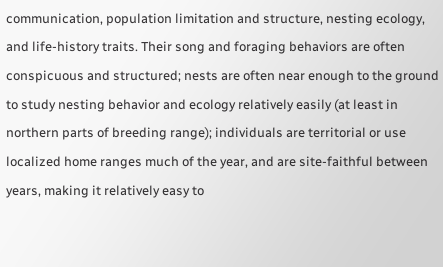communication, population limitation and structure, nesting ecology, and life-history traits. Their song and foraging behaviors are often conspicuous and structured; nests are often near enough to the ground to study nesting behavior and ecology relatively easily (at least in northern parts of breeding range); individuals are territorial or use localized home ranges much of the year, and are site-faithful between years, making it relatively easy to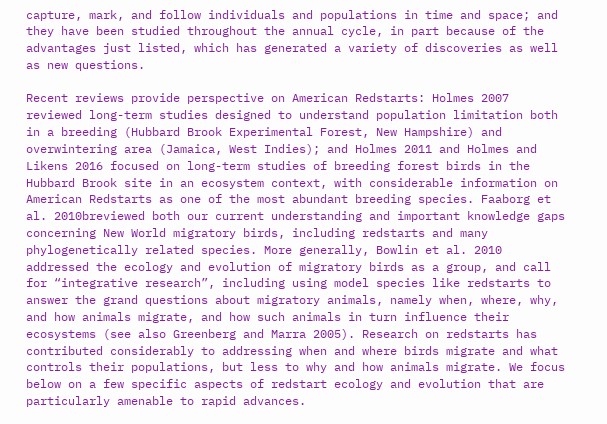capture, mark, and follow individuals and populations in time and space; and they have been studied throughout the annual cycle, in part because of the advantages just listed, which has generated a variety of discoveries as well as new questions.

Recent reviews provide perspective on American Redstarts: Holmes 2007 reviewed long-term studies designed to understand population limitation both in a breeding (Hubbard Brook Experimental Forest, New Hampshire) and overwintering area (Jamaica, West Indies); and Holmes 2011 and Holmes and Likens 2016 focused on long-term studies of breeding forest birds in the Hubbard Brook site in an ecosystem context, with considerable information on American Redstarts as one of the most abundant breeding species. Faaborg et al. 2010breviewed both our current understanding and important knowledge gaps concerning New World migratory birds, including redstarts and many phylogenetically related species. More generally, Bowlin et al. 2010 addressed the ecology and evolution of migratory birds as a group, and call for “integrative research”, including using model species like redstarts to answer the grand questions about migratory animals, namely when, where, why, and how animals migrate, and how such animals in turn influence their ecosystems (see also Greenberg and Marra 2005). Research on redstarts has contributed considerably to addressing when and where birds migrate and what controls their populations, but less to why and how animals migrate. We focus below on a few specific aspects of redstart ecology and evolution that are particularly amenable to rapid advances.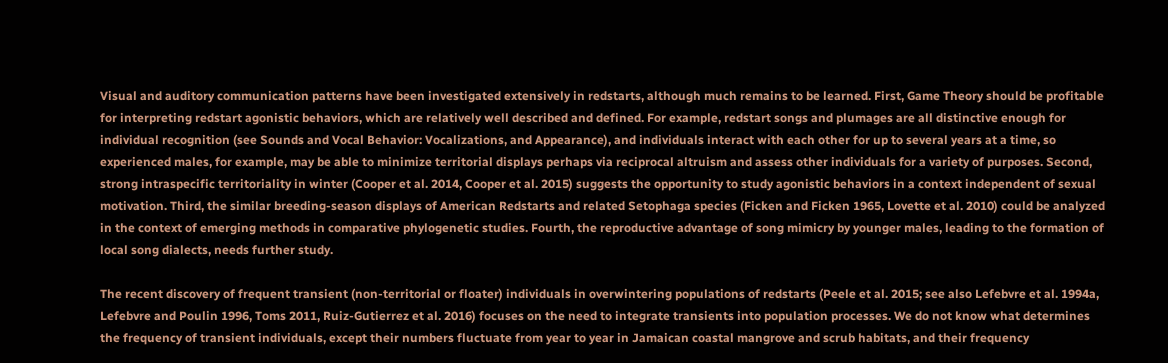Visual and auditory communication patterns have been investigated extensively in redstarts, although much remains to be learned. First, Game Theory should be profitable for interpreting redstart agonistic behaviors, which are relatively well described and defined. For example, redstart songs and plumages are all distinctive enough for individual recognition (see Sounds and Vocal Behavior: Vocalizations, and Appearance), and individuals interact with each other for up to several years at a time, so experienced males, for example, may be able to minimize territorial displays perhaps via reciprocal altruism and assess other individuals for a variety of purposes. Second, strong intraspecific territoriality in winter (Cooper et al. 2014, Cooper et al. 2015) suggests the opportunity to study agonistic behaviors in a context independent of sexual motivation. Third, the similar breeding-season displays of American Redstarts and related Setophaga species (Ficken and Ficken 1965, Lovette et al. 2010) could be analyzed in the context of emerging methods in comparative phylogenetic studies. Fourth, the reproductive advantage of song mimicry by younger males, leading to the formation of local song dialects, needs further study.

The recent discovery of frequent transient (non-territorial or floater) individuals in overwintering populations of redstarts (Peele et al. 2015; see also Lefebvre et al. 1994a, Lefebvre and Poulin 1996, Toms 2011, Ruiz-Gutierrez et al. 2016) focuses on the need to integrate transients into population processes. We do not know what determines the frequency of transient individuals, except their numbers fluctuate from year to year in Jamaican coastal mangrove and scrub habitats, and their frequency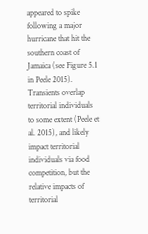appeared to spike following a major hurricane that hit the southern coast of Jamaica (see Figure 5.1 in Peele 2015). Transients overlap territorial individuals to some extent (Peele et al. 2015), and likely impact territorial individuals via food competition, but the relative impacts of territorial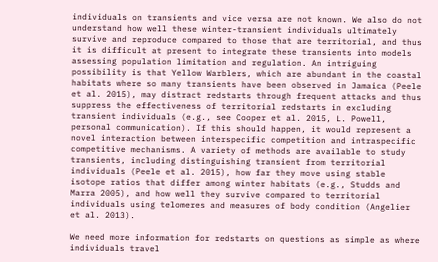individuals on transients and vice versa are not known. We also do not understand how well these winter-transient individuals ultimately survive and reproduce compared to those that are territorial, and thus it is difficult at present to integrate these transients into models assessing population limitation and regulation. An intriguing possibility is that Yellow Warblers, which are abundant in the coastal habitats where so many transients have been observed in Jamaica (Peele et al. 2015), may distract redstarts through frequent attacks and thus suppress the effectiveness of territorial redstarts in excluding transient individuals (e.g., see Cooper et al. 2015, L. Powell, personal communication). If this should happen, it would represent a novel interaction between interspecific competition and intraspecific competitive mechanisms. A variety of methods are available to study transients, including distinguishing transient from territorial individuals (Peele et al. 2015), how far they move using stable isotope ratios that differ among winter habitats (e.g., Studds and Marra 2005), and how well they survive compared to territorial individuals using telomeres and measures of body condition (Angelier et al. 2013).

We need more information for redstarts on questions as simple as where individuals travel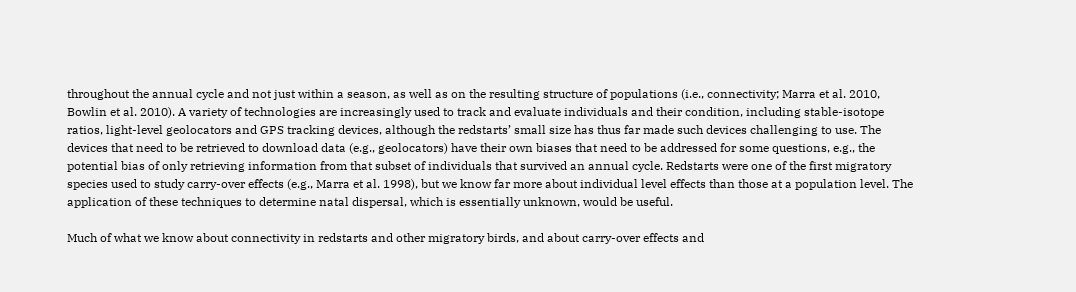throughout the annual cycle and not just within a season, as well as on the resulting structure of populations (i.e., connectivity; Marra et al. 2010, Bowlin et al. 2010). A variety of technologies are increasingly used to track and evaluate individuals and their condition, including stable-isotope ratios, light-level geolocators and GPS tracking devices, although the redstarts’ small size has thus far made such devices challenging to use. The devices that need to be retrieved to download data (e.g., geolocators) have their own biases that need to be addressed for some questions, e.g., the potential bias of only retrieving information from that subset of individuals that survived an annual cycle. Redstarts were one of the first migratory species used to study carry-over effects (e.g., Marra et al. 1998), but we know far more about individual level effects than those at a population level. The application of these techniques to determine natal dispersal, which is essentially unknown, would be useful.

Much of what we know about connectivity in redstarts and other migratory birds, and about carry-over effects and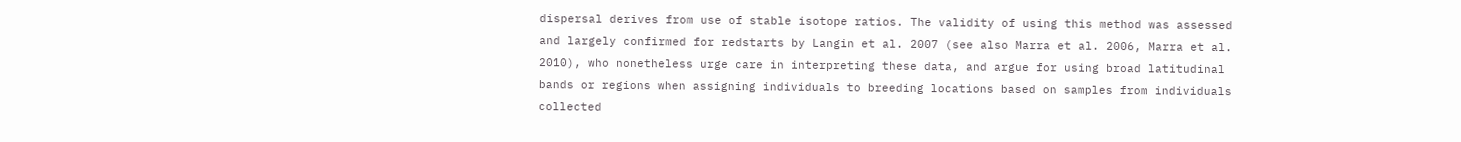dispersal derives from use of stable isotope ratios. The validity of using this method was assessed and largely confirmed for redstarts by Langin et al. 2007 (see also Marra et al. 2006, Marra et al. 2010), who nonetheless urge care in interpreting these data, and argue for using broad latitudinal bands or regions when assigning individuals to breeding locations based on samples from individuals collected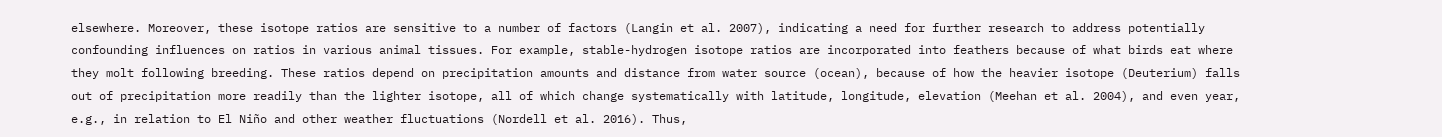elsewhere. Moreover, these isotope ratios are sensitive to a number of factors (Langin et al. 2007), indicating a need for further research to address potentially confounding influences on ratios in various animal tissues. For example, stable-hydrogen isotope ratios are incorporated into feathers because of what birds eat where they molt following breeding. These ratios depend on precipitation amounts and distance from water source (ocean), because of how the heavier isotope (Deuterium) falls out of precipitation more readily than the lighter isotope, all of which change systematically with latitude, longitude, elevation (Meehan et al. 2004), and even year, e.g., in relation to El Niño and other weather fluctuations (Nordell et al. 2016). Thus,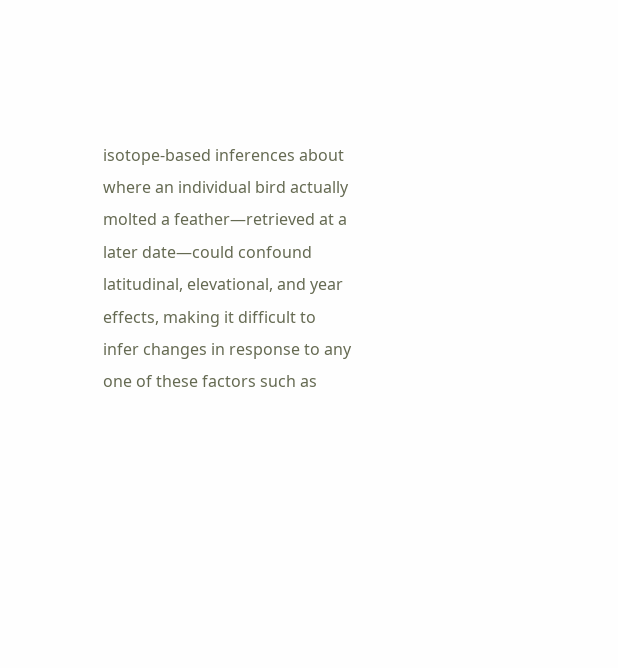isotope-based inferences about where an individual bird actually molted a feather—retrieved at a later date—could confound latitudinal, elevational, and year effects, making it difficult to infer changes in response to any one of these factors such as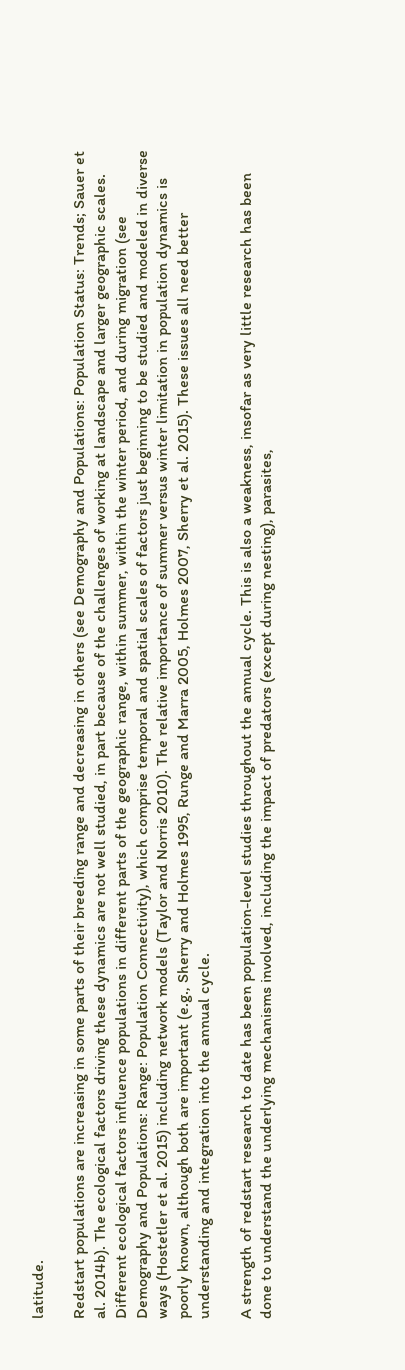latitude.

Redstart populations are increasing in some parts of their breeding range and decreasing in others (see Demography and Populations: Population Status: Trends; Sauer et al. 2014b). The ecological factors driving these dynamics are not well studied, in part because of the challenges of working at landscape and larger geographic scales. Different ecological factors influence populations in different parts of the geographic range, within summer, within the winter period, and during migration (see Demography and Populations: Range: Population Connectivity), which comprise temporal and spatial scales of factors just beginning to be studied and modeled in diverse ways (Hostetler et al. 2015) including network models (Taylor and Norris 2010). The relative importance of summer versus winter limitation in population dynamics is poorly known, although both are important (e.g., Sherry and Holmes 1995, Runge and Marra 2005, Holmes 2007, Sherry et al. 2015). These issues all need better understanding and integration into the annual cycle.

A strength of redstart research to date has been population-level studies throughout the annual cycle. This is also a weakness, insofar as very little research has been done to understand the underlying mechanisms involved, including the impact of predators (except during nesting), parasites,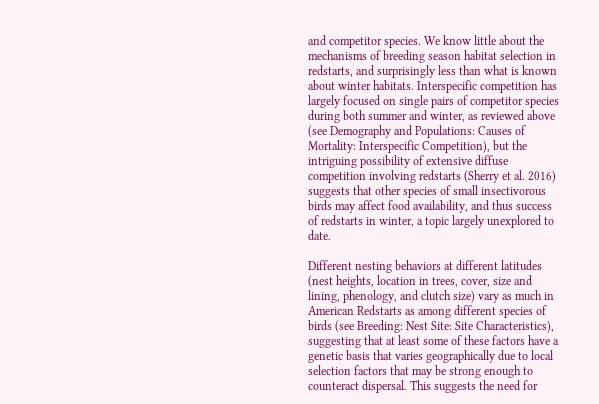and competitor species. We know little about the mechanisms of breeding season habitat selection in redstarts, and surprisingly less than what is known about winter habitats. Interspecific competition has largely focused on single pairs of competitor species during both summer and winter, as reviewed above (see Demography and Populations: Causes of Mortality: Interspecific Competition), but the intriguing possibility of extensive diffuse competition involving redstarts (Sherry et al. 2016) suggests that other species of small insectivorous birds may affect food availability, and thus success of redstarts in winter, a topic largely unexplored to date.

Different nesting behaviors at different latitudes (nest heights, location in trees, cover, size and lining, phenology, and clutch size) vary as much in American Redstarts as among different species of birds (see Breeding: Nest Site: Site Characteristics), suggesting that at least some of these factors have a genetic basis that varies geographically due to local selection factors that may be strong enough to counteract dispersal. This suggests the need for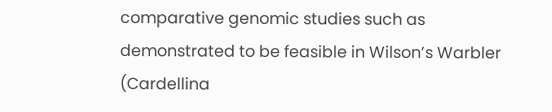comparative genomic studies such as demonstrated to be feasible in Wilson’s Warbler (Cardellina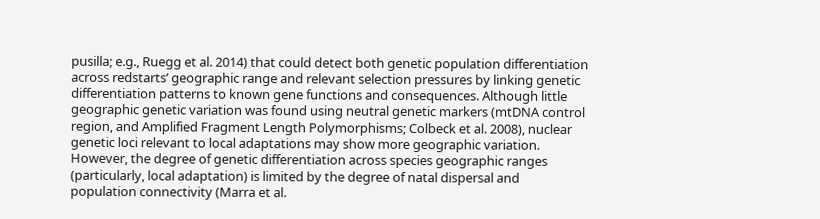pusilla; e.g., Ruegg et al. 2014) that could detect both genetic population differentiation across redstarts’ geographic range and relevant selection pressures by linking genetic differentiation patterns to known gene functions and consequences. Although little geographic genetic variation was found using neutral genetic markers (mtDNA control region, and Amplified Fragment Length Polymorphisms; Colbeck et al. 2008), nuclear genetic loci relevant to local adaptations may show more geographic variation. However, the degree of genetic differentiation across species geographic ranges (particularly, local adaptation) is limited by the degree of natal dispersal and population connectivity (Marra et al.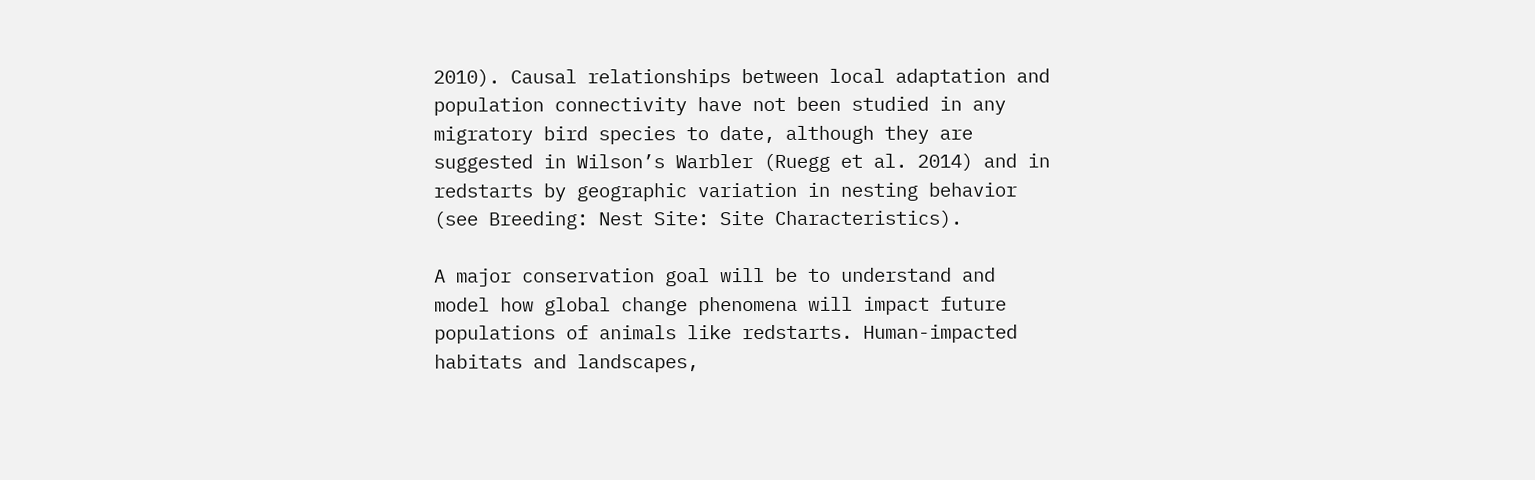2010). Causal relationships between local adaptation and population connectivity have not been studied in any migratory bird species to date, although they are suggested in Wilson’s Warbler (Ruegg et al. 2014) and in redstarts by geographic variation in nesting behavior (see Breeding: Nest Site: Site Characteristics).

A major conservation goal will be to understand and model how global change phenomena will impact future populations of animals like redstarts. Human-impacted habitats and landscapes,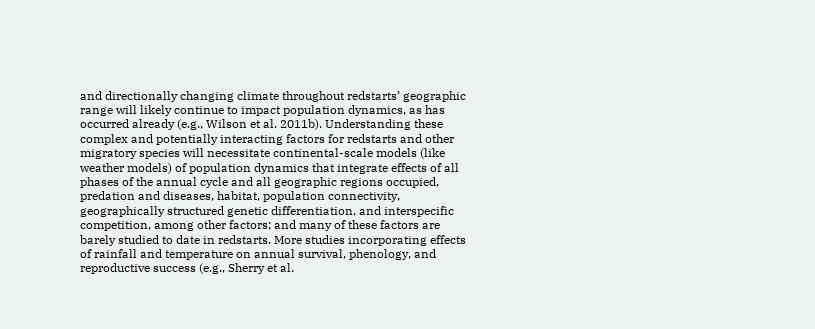and directionally changing climate throughout redstarts’ geographic range will likely continue to impact population dynamics, as has occurred already (e.g., Wilson et al. 2011b). Understanding these complex and potentially interacting factors for redstarts and other migratory species will necessitate continental-scale models (like weather models) of population dynamics that integrate effects of all phases of the annual cycle and all geographic regions occupied, predation and diseases, habitat, population connectivity, geographically structured genetic differentiation, and interspecific competition, among other factors; and many of these factors are barely studied to date in redstarts. More studies incorporating effects of rainfall and temperature on annual survival, phenology, and reproductive success (e.g., Sherry et al.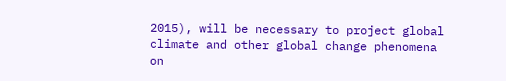2015), will be necessary to project global climate and other global change phenomena on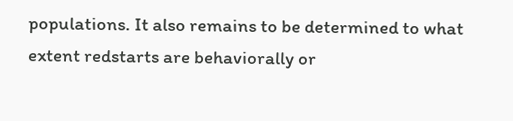populations. It also remains to be determined to what extent redstarts are behaviorally or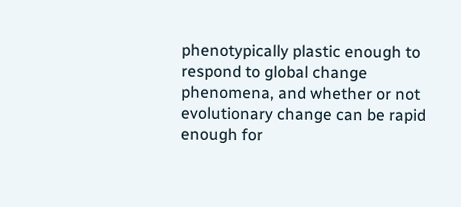phenotypically plastic enough to respond to global change phenomena, and whether or not evolutionary change can be rapid enough for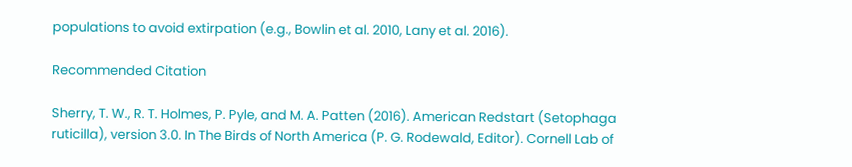populations to avoid extirpation (e.g., Bowlin et al. 2010, Lany et al. 2016).

Recommended Citation

Sherry, T. W., R. T. Holmes, P. Pyle, and M. A. Patten (2016). American Redstart (Setophaga ruticilla), version 3.0. In The Birds of North America (P. G. Rodewald, Editor). Cornell Lab of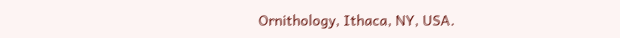Ornithology, Ithaca, NY, USA.